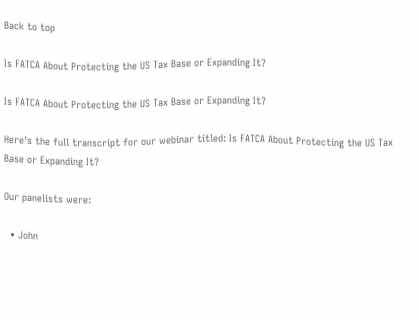Back to top

Is FATCA About Protecting the US Tax Base or Expanding It?

Is FATCA About Protecting the US Tax Base or Expanding It?

Here's the full transcript for our webinar titled: Is FATCA About Protecting the US Tax Base or Expanding It?

Our panelists were:

  • John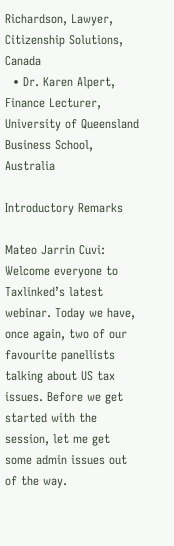Richardson, Lawyer, Citizenship Solutions, Canada
  • Dr. Karen Alpert, Finance Lecturer, University of Queensland Business School, Australia

Introductory Remarks

Mateo Jarrin Cuvi: Welcome everyone to Taxlinked’s latest webinar. Today we have, once again, two of our favourite panellists talking about US tax issues. Before we get started with the session, let me get some admin issues out of the way.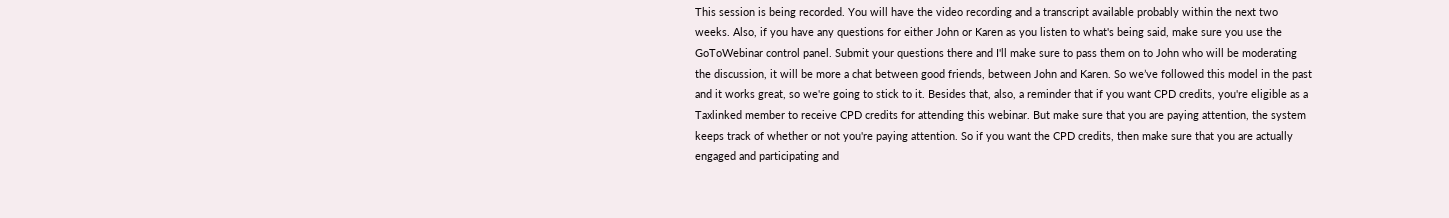This session is being recorded. You will have the video recording and a transcript available probably within the next two weeks. Also, if you have any questions for either John or Karen as you listen to what's being said, make sure you use the GoToWebinar control panel. Submit your questions there and I'll make sure to pass them on to John who will be moderating the discussion, it will be more a chat between good friends, between John and Karen. So we’ve followed this model in the past and it works great, so we're going to stick to it. Besides that, also, a reminder that if you want CPD credits, you're eligible as a Taxlinked member to receive CPD credits for attending this webinar. But make sure that you are paying attention, the system keeps track of whether or not you're paying attention. So if you want the CPD credits, then make sure that you are actually engaged and participating and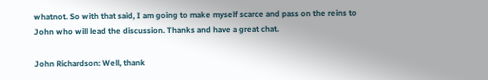whatnot. So with that said, I am going to make myself scarce and pass on the reins to John who will lead the discussion. Thanks and have a great chat.

John Richardson: Well, thank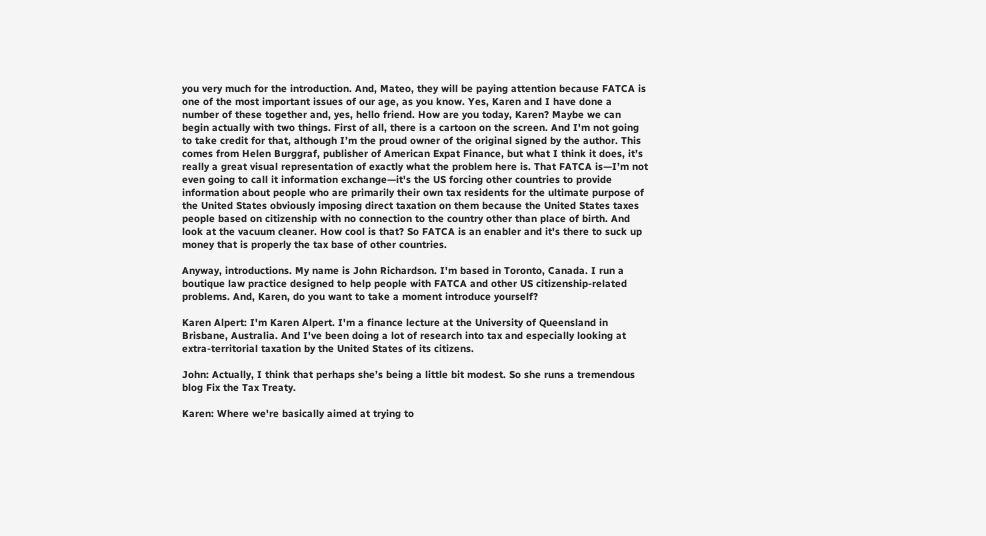you very much for the introduction. And, Mateo, they will be paying attention because FATCA is one of the most important issues of our age, as you know. Yes, Karen and I have done a number of these together and, yes, hello friend. How are you today, Karen? Maybe we can begin actually with two things. First of all, there is a cartoon on the screen. And I'm not going to take credit for that, although I’m the proud owner of the original signed by the author. This comes from Helen Burggraf, publisher of American Expat Finance, but what I think it does, it’s really a great visual representation of exactly what the problem here is. That FATCA is—I’m not even going to call it information exchange—it's the US forcing other countries to provide information about people who are primarily their own tax residents for the ultimate purpose of the United States obviously imposing direct taxation on them because the United States taxes people based on citizenship with no connection to the country other than place of birth. And look at the vacuum cleaner. How cool is that? So FATCA is an enabler and it's there to suck up money that is properly the tax base of other countries.

Anyway, introductions. My name is John Richardson. I'm based in Toronto, Canada. I run a boutique law practice designed to help people with FATCA and other US citizenship-related problems. And, Karen, do you want to take a moment introduce yourself?

Karen Alpert: I'm Karen Alpert. I'm a finance lecture at the University of Queensland in Brisbane, Australia. And I've been doing a lot of research into tax and especially looking at extra-territorial taxation by the United States of its citizens.

John: Actually, I think that perhaps she’s being a little bit modest. So she runs a tremendous blog Fix the Tax Treaty.

Karen: Where we're basically aimed at trying to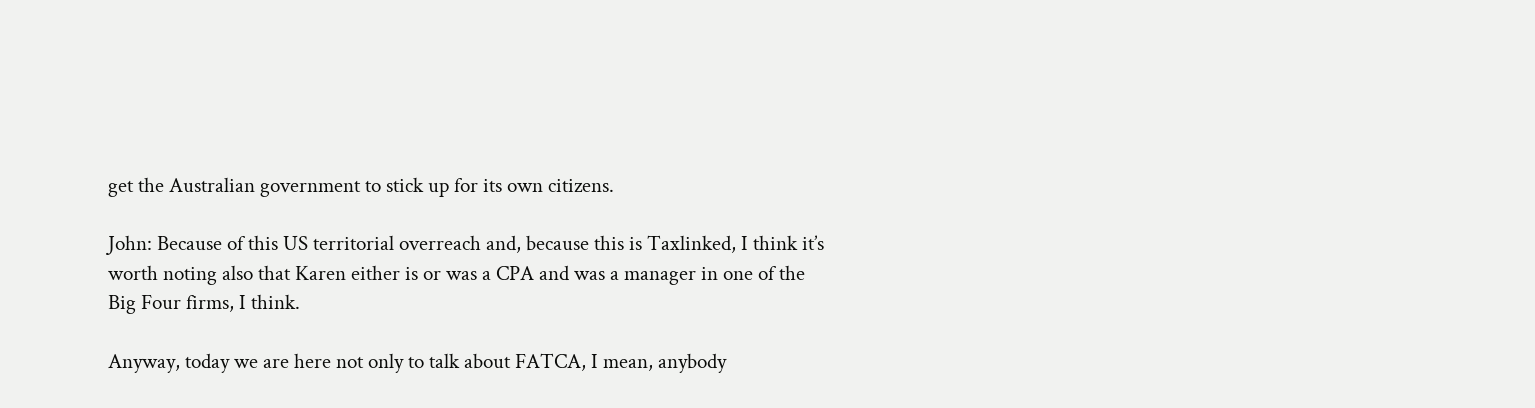get the Australian government to stick up for its own citizens.

John: Because of this US territorial overreach and, because this is Taxlinked, I think it’s worth noting also that Karen either is or was a CPA and was a manager in one of the Big Four firms, I think.

Anyway, today we are here not only to talk about FATCA, I mean, anybody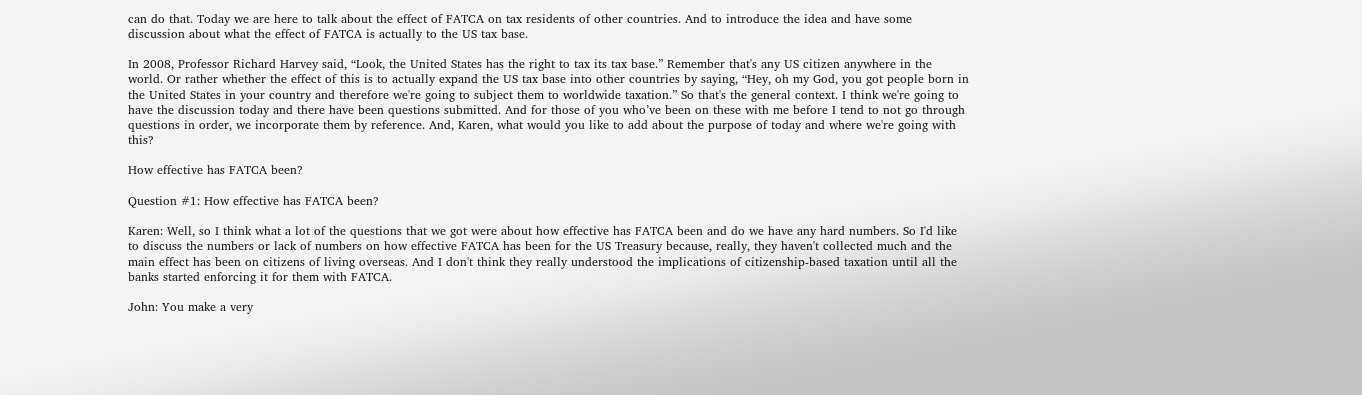can do that. Today we are here to talk about the effect of FATCA on tax residents of other countries. And to introduce the idea and have some discussion about what the effect of FATCA is actually to the US tax base.

In 2008, Professor Richard Harvey said, “Look, the United States has the right to tax its tax base.” Remember that's any US citizen anywhere in the world. Or rather whether the effect of this is to actually expand the US tax base into other countries by saying, “Hey, oh my God, you got people born in the United States in your country and therefore we're going to subject them to worldwide taxation.” So that's the general context. I think we're going to have the discussion today and there have been questions submitted. And for those of you who’ve been on these with me before I tend to not go through questions in order, we incorporate them by reference. And, Karen, what would you like to add about the purpose of today and where we're going with this?

How effective has FATCA been?

Question #1: How effective has FATCA been?

Karen: Well, so I think what a lot of the questions that we got were about how effective has FATCA been and do we have any hard numbers. So I'd like to discuss the numbers or lack of numbers on how effective FATCA has been for the US Treasury because, really, they haven't collected much and the main effect has been on citizens of living overseas. And I don't think they really understood the implications of citizenship-based taxation until all the banks started enforcing it for them with FATCA.

John: You make a very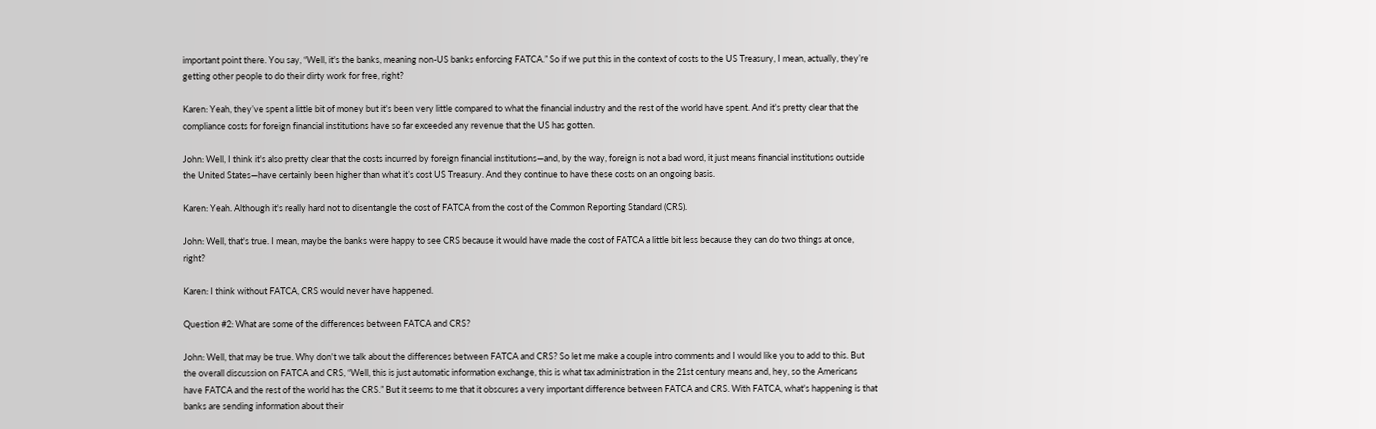important point there. You say, “Well, it's the banks, meaning non-US banks enforcing FATCA.” So if we put this in the context of costs to the US Treasury, I mean, actually, they’re getting other people to do their dirty work for free, right?

Karen: Yeah, they’ve spent a little bit of money but it's been very little compared to what the financial industry and the rest of the world have spent. And it's pretty clear that the compliance costs for foreign financial institutions have so far exceeded any revenue that the US has gotten.

John: Well, I think it's also pretty clear that the costs incurred by foreign financial institutions—and, by the way, foreign is not a bad word, it just means financial institutions outside the United States—have certainly been higher than what it’s cost US Treasury. And they continue to have these costs on an ongoing basis.

Karen: Yeah. Although it's really hard not to disentangle the cost of FATCA from the cost of the Common Reporting Standard (CRS).

John: Well, that's true. I mean, maybe the banks were happy to see CRS because it would have made the cost of FATCA a little bit less because they can do two things at once, right?

Karen: I think without FATCA, CRS would never have happened.

Question #2: What are some of the differences between FATCA and CRS?

John: Well, that may be true. Why don't we talk about the differences between FATCA and CRS? So let me make a couple intro comments and I would like you to add to this. But the overall discussion on FATCA and CRS, “Well, this is just automatic information exchange, this is what tax administration in the 21st century means and, hey, so the Americans have FATCA and the rest of the world has the CRS.” But it seems to me that it obscures a very important difference between FATCA and CRS. With FATCA, what's happening is that banks are sending information about their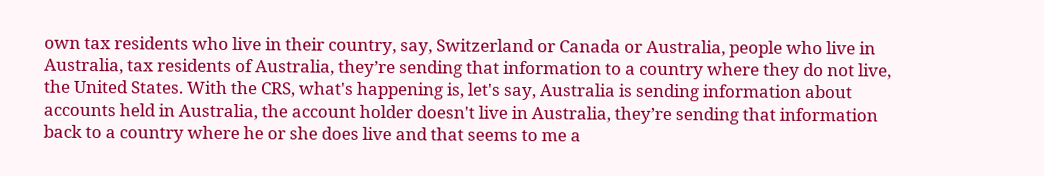own tax residents who live in their country, say, Switzerland or Canada or Australia, people who live in Australia, tax residents of Australia, they’re sending that information to a country where they do not live, the United States. With the CRS, what's happening is, let's say, Australia is sending information about accounts held in Australia, the account holder doesn't live in Australia, they’re sending that information back to a country where he or she does live and that seems to me a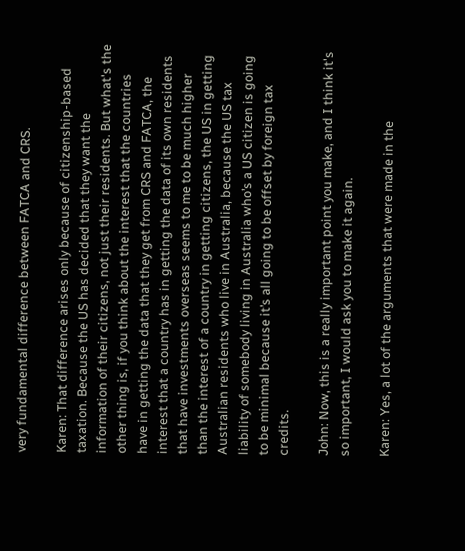very fundamental difference between FATCA and CRS.

Karen: That difference arises only because of citizenship-based taxation. Because the US has decided that they want the information of their citizens, not just their residents. But what's the other thing is, if you think about the interest that the countries have in getting the data that they get from CRS and FATCA, the interest that a country has in getting the data of its own residents that have investments overseas seems to me to be much higher than the interest of a country in getting citizens, the US in getting Australian residents who live in Australia, because the US tax liability of somebody living in Australia who’s a US citizen is going to be minimal because it’s all going to be offset by foreign tax credits.

John: Now, this is a really important point you make, and I think it's so important, I would ask you to make it again.

Karen: Yes, a lot of the arguments that were made in the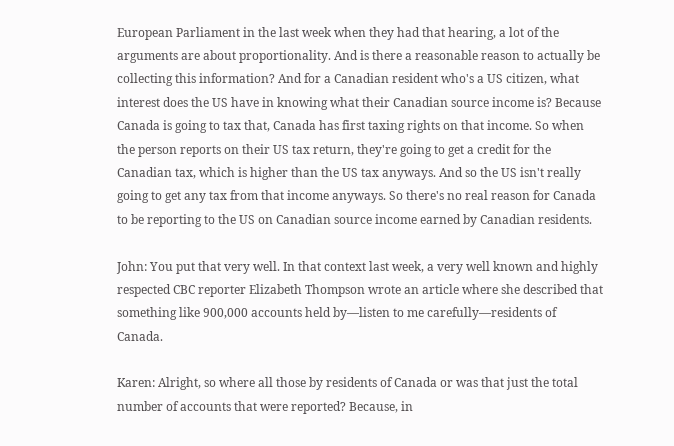European Parliament in the last week when they had that hearing, a lot of the arguments are about proportionality. And is there a reasonable reason to actually be collecting this information? And for a Canadian resident who's a US citizen, what interest does the US have in knowing what their Canadian source income is? Because Canada is going to tax that, Canada has first taxing rights on that income. So when the person reports on their US tax return, they're going to get a credit for the Canadian tax, which is higher than the US tax anyways. And so the US isn't really going to get any tax from that income anyways. So there's no real reason for Canada to be reporting to the US on Canadian source income earned by Canadian residents.

John: You put that very well. In that context last week, a very well known and highly respected CBC reporter Elizabeth Thompson wrote an article where she described that something like 900,000 accounts held by—listen to me carefully—residents of Canada.

Karen: Alright, so where all those by residents of Canada or was that just the total number of accounts that were reported? Because, in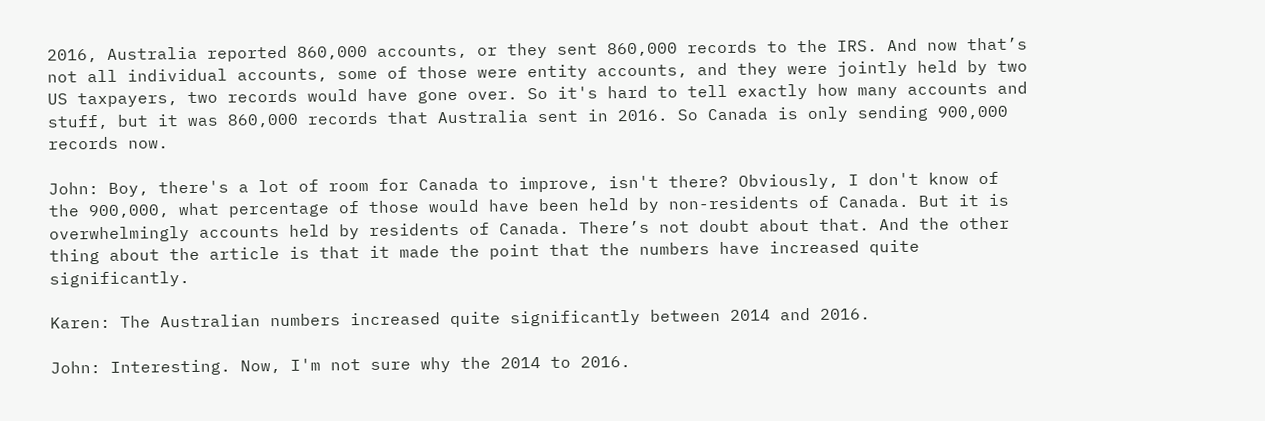2016, Australia reported 860,000 accounts, or they sent 860,000 records to the IRS. And now that’s not all individual accounts, some of those were entity accounts, and they were jointly held by two US taxpayers, two records would have gone over. So it's hard to tell exactly how many accounts and stuff, but it was 860,000 records that Australia sent in 2016. So Canada is only sending 900,000 records now.

John: Boy, there's a lot of room for Canada to improve, isn't there? Obviously, I don't know of the 900,000, what percentage of those would have been held by non-residents of Canada. But it is overwhelmingly accounts held by residents of Canada. There’s not doubt about that. And the other thing about the article is that it made the point that the numbers have increased quite significantly.

Karen: The Australian numbers increased quite significantly between 2014 and 2016.

John: Interesting. Now, I'm not sure why the 2014 to 2016.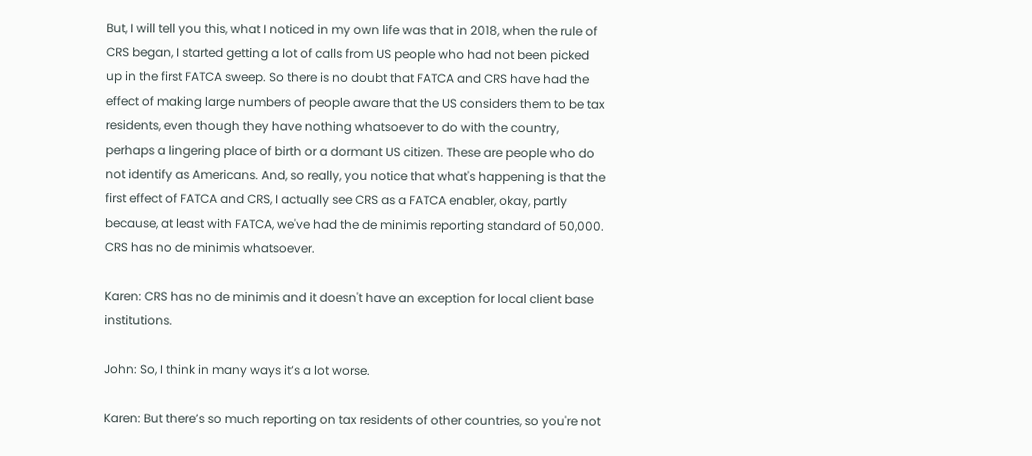But, I will tell you this, what I noticed in my own life was that in 2018, when the rule of CRS began, I started getting a lot of calls from US people who had not been picked up in the first FATCA sweep. So there is no doubt that FATCA and CRS have had the effect of making large numbers of people aware that the US considers them to be tax residents, even though they have nothing whatsoever to do with the country, perhaps a lingering place of birth or a dormant US citizen. These are people who do not identify as Americans. And, so really, you notice that what's happening is that the first effect of FATCA and CRS, I actually see CRS as a FATCA enabler, okay, partly because, at least with FATCA, we've had the de minimis reporting standard of 50,000. CRS has no de minimis whatsoever.

Karen: CRS has no de minimis and it doesn't have an exception for local client base institutions.

John: So, I think in many ways it’s a lot worse.

Karen: But there’s so much reporting on tax residents of other countries, so you're not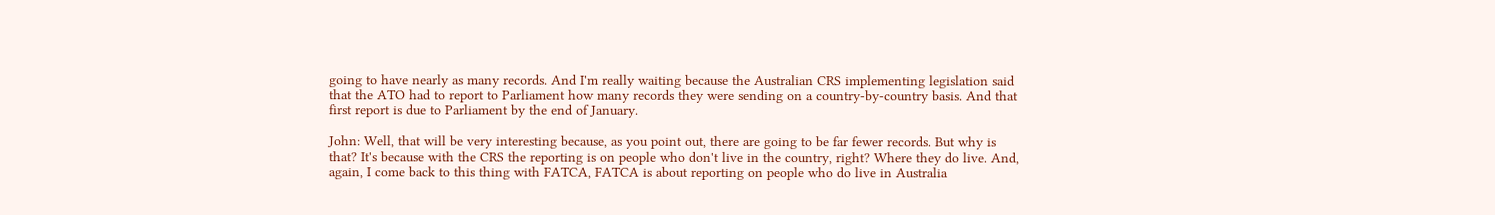going to have nearly as many records. And I'm really waiting because the Australian CRS implementing legislation said that the ATO had to report to Parliament how many records they were sending on a country-by-country basis. And that first report is due to Parliament by the end of January.

John: Well, that will be very interesting because, as you point out, there are going to be far fewer records. But why is that? It's because with the CRS the reporting is on people who don't live in the country, right? Where they do live. And, again, I come back to this thing with FATCA, FATCA is about reporting on people who do live in Australia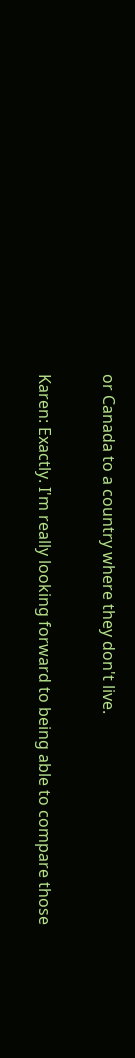or Canada to a country where they don't live.

Karen: Exactly. I'm really looking forward to being able to compare those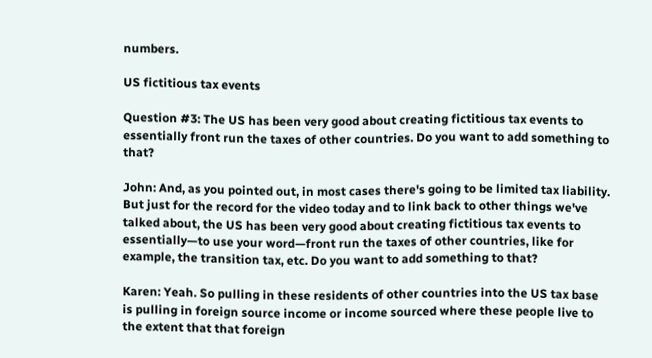numbers.

US fictitious tax events

Question #3: The US has been very good about creating fictitious tax events to essentially front run the taxes of other countries. Do you want to add something to that?

John: And, as you pointed out, in most cases there's going to be limited tax liability. But just for the record for the video today and to link back to other things we've talked about, the US has been very good about creating fictitious tax events to essentially—to use your word—front run the taxes of other countries, like for example, the transition tax, etc. Do you want to add something to that?

Karen: Yeah. So pulling in these residents of other countries into the US tax base is pulling in foreign source income or income sourced where these people live to the extent that that foreign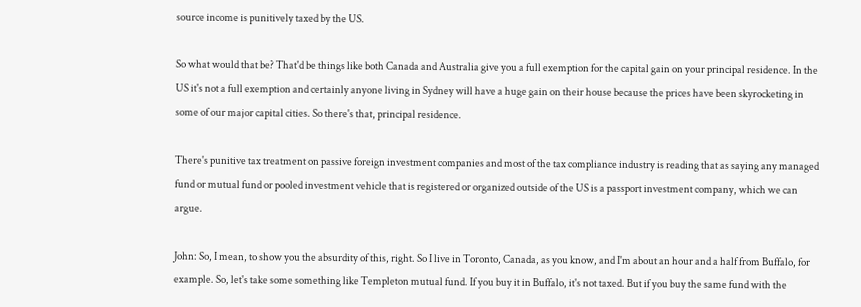source income is punitively taxed by the US.

So what would that be? That'd be things like both Canada and Australia give you a full exemption for the capital gain on your principal residence. In the US it's not a full exemption and certainly anyone living in Sydney will have a huge gain on their house because the prices have been skyrocketing in some of our major capital cities. So there's that, principal residence.

There's punitive tax treatment on passive foreign investment companies and most of the tax compliance industry is reading that as saying any managed fund or mutual fund or pooled investment vehicle that is registered or organized outside of the US is a passport investment company, which we can argue.

John: So, I mean, to show you the absurdity of this, right. So I live in Toronto, Canada, as you know, and I'm about an hour and a half from Buffalo, for example. So, let's take some something like Templeton mutual fund. If you buy it in Buffalo, it's not taxed. But if you buy the same fund with the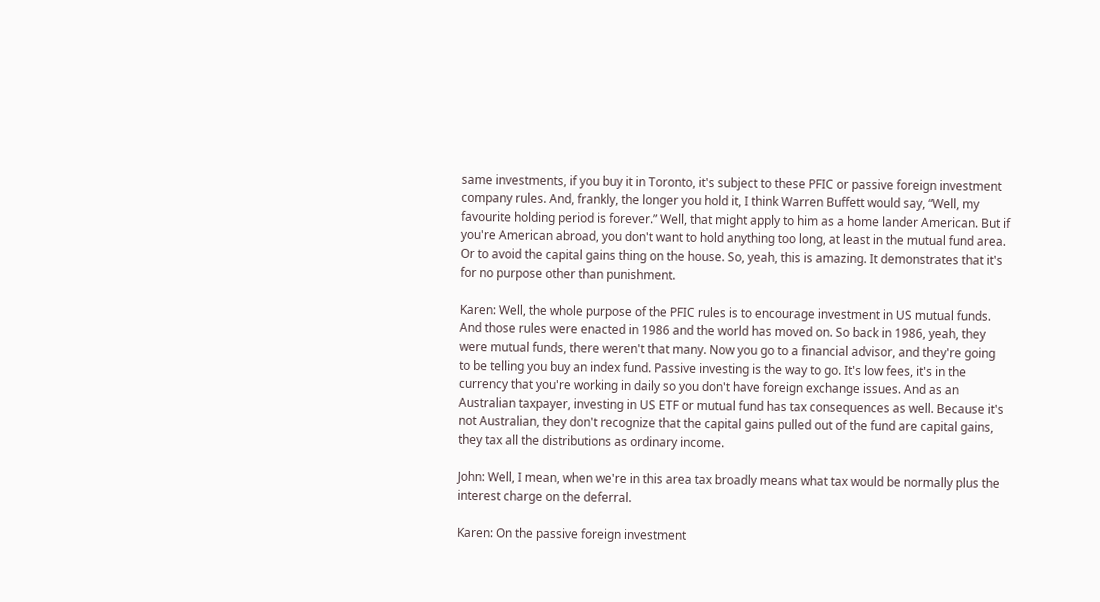same investments, if you buy it in Toronto, it's subject to these PFIC or passive foreign investment company rules. And, frankly, the longer you hold it, I think Warren Buffett would say, “Well, my favourite holding period is forever.” Well, that might apply to him as a home lander American. But if you're American abroad, you don't want to hold anything too long, at least in the mutual fund area. Or to avoid the capital gains thing on the house. So, yeah, this is amazing. It demonstrates that it's for no purpose other than punishment.

Karen: Well, the whole purpose of the PFIC rules is to encourage investment in US mutual funds. And those rules were enacted in 1986 and the world has moved on. So back in 1986, yeah, they were mutual funds, there weren't that many. Now you go to a financial advisor, and they're going to be telling you buy an index fund. Passive investing is the way to go. It's low fees, it's in the currency that you're working in daily so you don't have foreign exchange issues. And as an Australian taxpayer, investing in US ETF or mutual fund has tax consequences as well. Because it's not Australian, they don't recognize that the capital gains pulled out of the fund are capital gains, they tax all the distributions as ordinary income.

John: Well, I mean, when we're in this area tax broadly means what tax would be normally plus the interest charge on the deferral.

Karen: On the passive foreign investment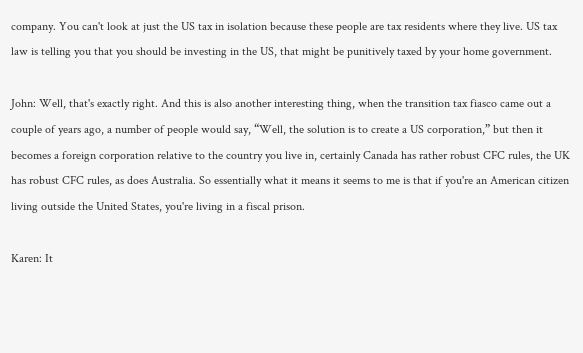company. You can't look at just the US tax in isolation because these people are tax residents where they live. US tax law is telling you that you should be investing in the US, that might be punitively taxed by your home government.

John: Well, that's exactly right. And this is also another interesting thing, when the transition tax fiasco came out a couple of years ago, a number of people would say, “Well, the solution is to create a US corporation,” but then it becomes a foreign corporation relative to the country you live in, certainly Canada has rather robust CFC rules, the UK has robust CFC rules, as does Australia. So essentially what it means it seems to me is that if you're an American citizen living outside the United States, you're living in a fiscal prison.

Karen: It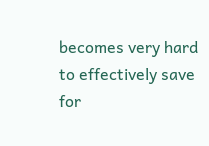becomes very hard to effectively save for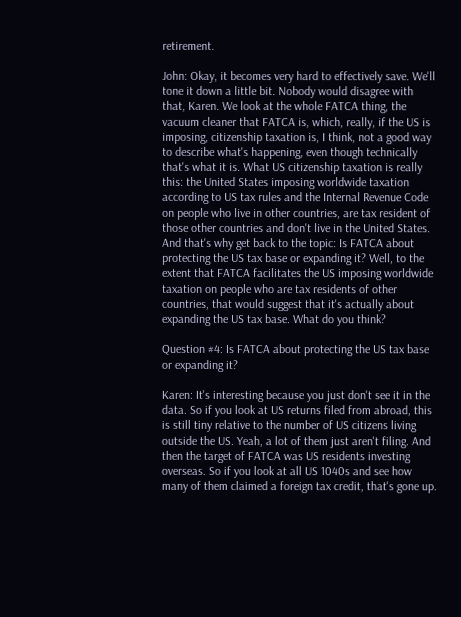retirement.

John: Okay, it becomes very hard to effectively save. We'll tone it down a little bit. Nobody would disagree with that, Karen. We look at the whole FATCA thing, the vacuum cleaner that FATCA is, which, really, if the US is imposing, citizenship taxation is, I think, not a good way to describe what's happening, even though technically that's what it is. What US citizenship taxation is really this: the United States imposing worldwide taxation according to US tax rules and the Internal Revenue Code on people who live in other countries, are tax resident of those other countries and don't live in the United States. And that's why get back to the topic: Is FATCA about protecting the US tax base or expanding it? Well, to the extent that FATCA facilitates the US imposing worldwide taxation on people who are tax residents of other countries, that would suggest that it's actually about expanding the US tax base. What do you think?

Question #4: Is FATCA about protecting the US tax base or expanding it?

Karen: It's interesting because you just don't see it in the data. So if you look at US returns filed from abroad, this is still tiny relative to the number of US citizens living outside the US. Yeah, a lot of them just aren't filing. And then the target of FATCA was US residents investing overseas. So if you look at all US 1040s and see how many of them claimed a foreign tax credit, that's gone up.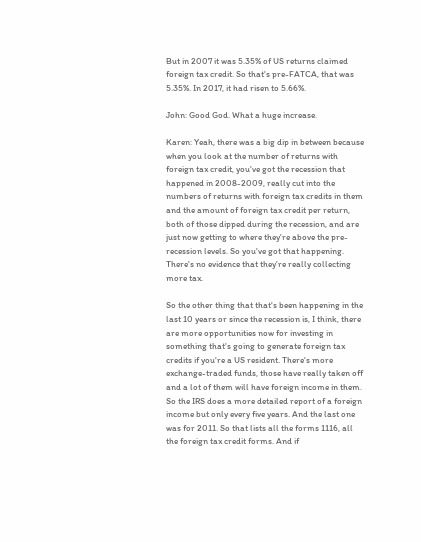But in 2007 it was 5.35% of US returns claimed foreign tax credit. So that's pre-FATCA, that was 5.35%. In 2017, it had risen to 5.66%.

John: Good God. What a huge increase.

Karen: Yeah, there was a big dip in between because when you look at the number of returns with foreign tax credit, you've got the recession that happened in 2008-2009, really cut into the numbers of returns with foreign tax credits in them and the amount of foreign tax credit per return, both of those dipped during the recession, and are just now getting to where they're above the pre-recession levels. So you've got that happening. There's no evidence that they're really collecting more tax.

So the other thing that that's been happening in the last 10 years or since the recession is, I think, there are more opportunities now for investing in something that's going to generate foreign tax credits if you're a US resident. There's more exchange-traded funds, those have really taken off and a lot of them will have foreign income in them. So the IRS does a more detailed report of a foreign income but only every five years. And the last one was for 2011. So that lists all the forms 1116, all the foreign tax credit forms. And if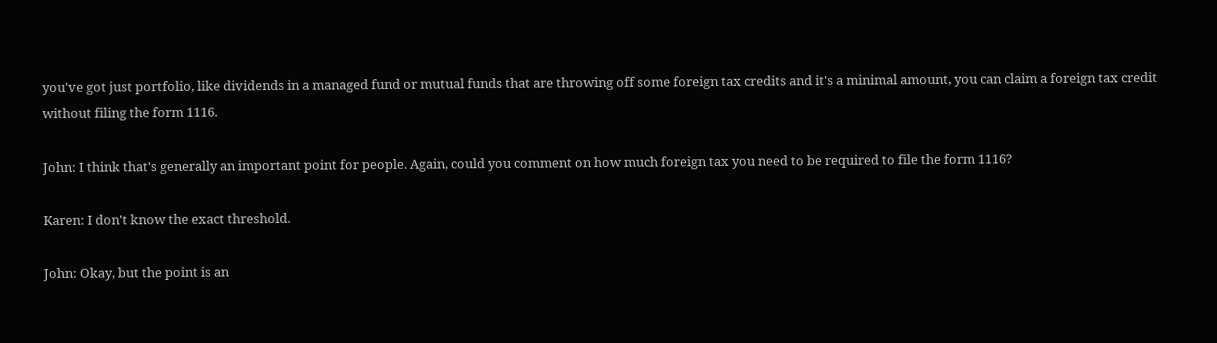you've got just portfolio, like dividends in a managed fund or mutual funds that are throwing off some foreign tax credits and it's a minimal amount, you can claim a foreign tax credit without filing the form 1116.

John: I think that's generally an important point for people. Again, could you comment on how much foreign tax you need to be required to file the form 1116?

Karen: I don't know the exact threshold.

John: Okay, but the point is an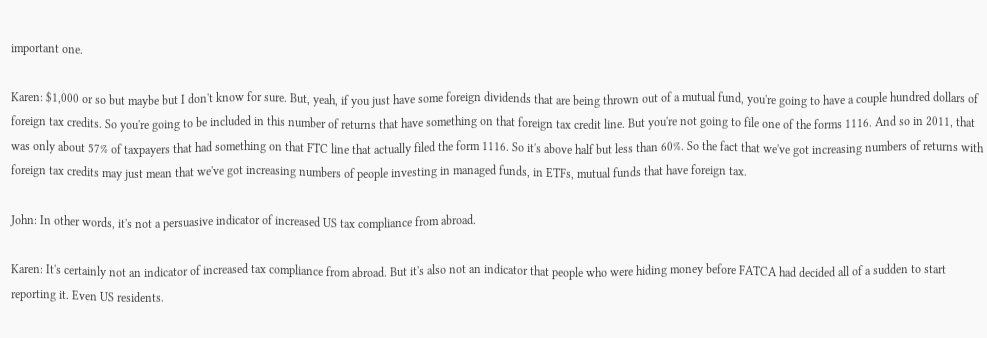important one.

Karen: $1,000 or so but maybe but I don't know for sure. But, yeah, if you just have some foreign dividends that are being thrown out of a mutual fund, you're going to have a couple hundred dollars of foreign tax credits. So you're going to be included in this number of returns that have something on that foreign tax credit line. But you're not going to file one of the forms 1116. And so in 2011, that was only about 57% of taxpayers that had something on that FTC line that actually filed the form 1116. So it's above half but less than 60%. So the fact that we've got increasing numbers of returns with foreign tax credits may just mean that we've got increasing numbers of people investing in managed funds, in ETFs, mutual funds that have foreign tax.

John: In other words, it's not a persuasive indicator of increased US tax compliance from abroad.

Karen: It's certainly not an indicator of increased tax compliance from abroad. But it's also not an indicator that people who were hiding money before FATCA had decided all of a sudden to start reporting it. Even US residents.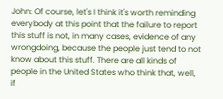John: Of course, let's I think it's worth reminding everybody at this point that the failure to report this stuff is not, in many cases, evidence of any wrongdoing, because the people just tend to not know about this stuff. There are all kinds of people in the United States who think that, well, if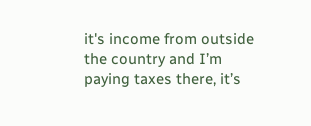it's income from outside the country and I’m paying taxes there, it’s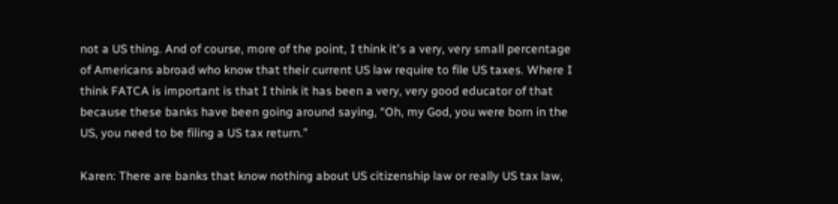not a US thing. And of course, more of the point, I think it's a very, very small percentage of Americans abroad who know that their current US law require to file US taxes. Where I think FATCA is important is that I think it has been a very, very good educator of that because these banks have been going around saying, “Oh, my God, you were born in the US, you need to be filing a US tax return.”

Karen: There are banks that know nothing about US citizenship law or really US tax law,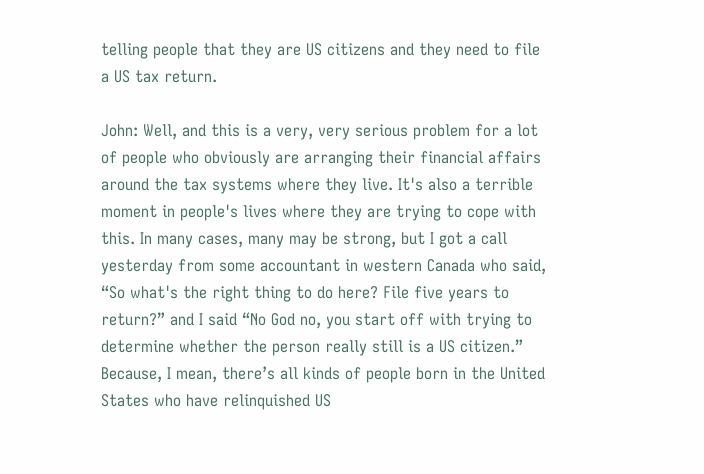telling people that they are US citizens and they need to file a US tax return.

John: Well, and this is a very, very serious problem for a lot of people who obviously are arranging their financial affairs around the tax systems where they live. It's also a terrible moment in people's lives where they are trying to cope with this. In many cases, many may be strong, but I got a call yesterday from some accountant in western Canada who said, “So what's the right thing to do here? File five years to return?” and I said “No God no, you start off with trying to determine whether the person really still is a US citizen.” Because, I mean, there’s all kinds of people born in the United States who have relinquished US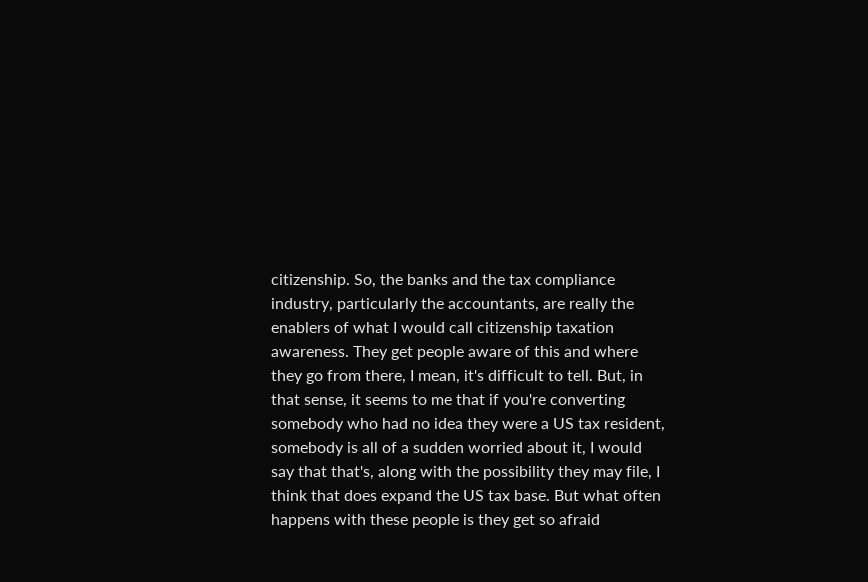citizenship. So, the banks and the tax compliance industry, particularly the accountants, are really the enablers of what I would call citizenship taxation awareness. They get people aware of this and where they go from there, I mean, it's difficult to tell. But, in that sense, it seems to me that if you're converting somebody who had no idea they were a US tax resident, somebody is all of a sudden worried about it, I would say that that's, along with the possibility they may file, I think that does expand the US tax base. But what often happens with these people is they get so afraid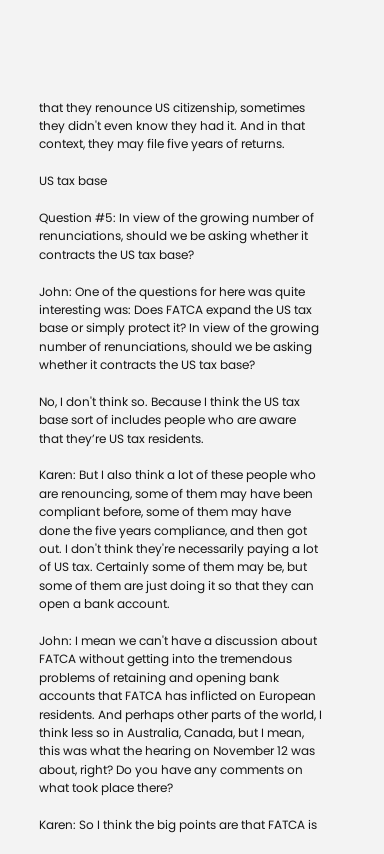that they renounce US citizenship, sometimes they didn't even know they had it. And in that context, they may file five years of returns.

US tax base

Question #5: In view of the growing number of renunciations, should we be asking whether it contracts the US tax base?

John: One of the questions for here was quite interesting was: Does FATCA expand the US tax base or simply protect it? In view of the growing number of renunciations, should we be asking whether it contracts the US tax base?

No, I don't think so. Because I think the US tax base sort of includes people who are aware that they’re US tax residents.

Karen: But I also think a lot of these people who are renouncing, some of them may have been compliant before, some of them may have done the five years compliance, and then got out. I don't think they're necessarily paying a lot of US tax. Certainly some of them may be, but some of them are just doing it so that they can open a bank account.

John: I mean we can't have a discussion about FATCA without getting into the tremendous problems of retaining and opening bank accounts that FATCA has inflicted on European residents. And perhaps other parts of the world, I think less so in Australia, Canada, but I mean, this was what the hearing on November 12 was about, right? Do you have any comments on what took place there?

Karen: So I think the big points are that FATCA is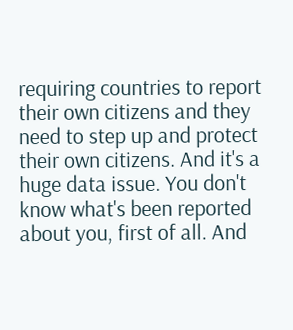requiring countries to report their own citizens and they need to step up and protect their own citizens. And it's a huge data issue. You don't know what's been reported about you, first of all. And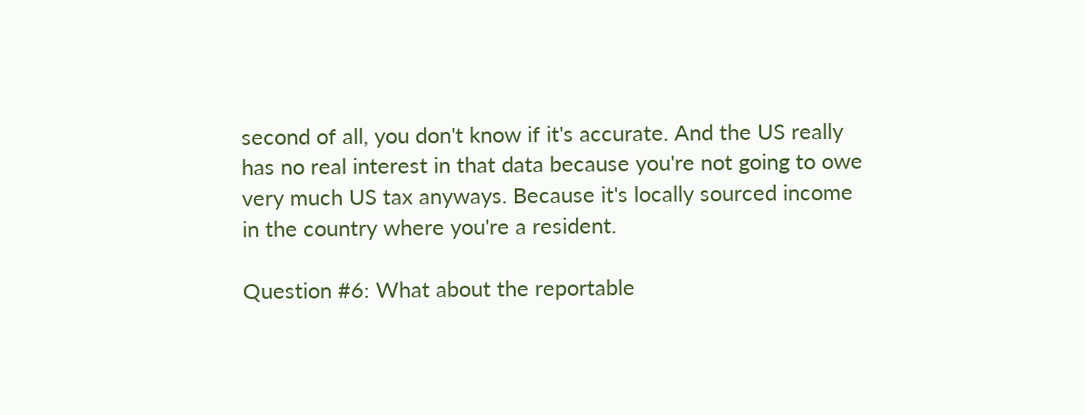second of all, you don't know if it's accurate. And the US really has no real interest in that data because you're not going to owe very much US tax anyways. Because it's locally sourced income in the country where you're a resident.

Question #6: What about the reportable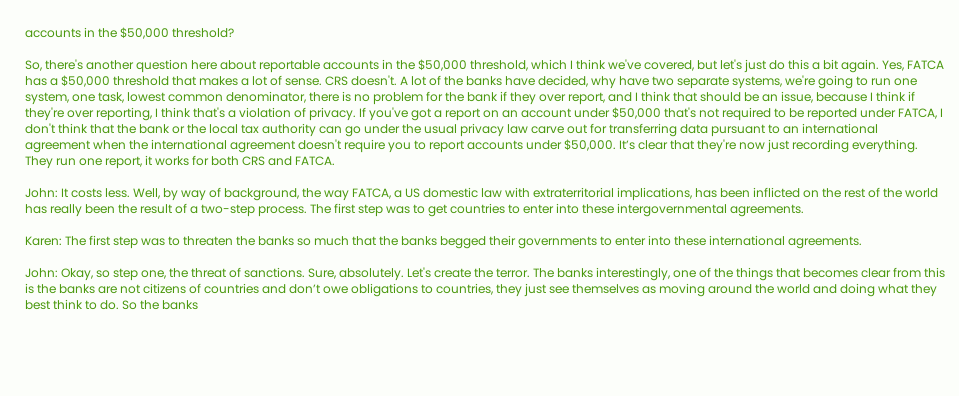accounts in the $50,000 threshold?

So, there's another question here about reportable accounts in the $50,000 threshold, which I think we've covered, but let's just do this a bit again. Yes, FATCA has a $50,000 threshold that makes a lot of sense. CRS doesn't. A lot of the banks have decided, why have two separate systems, we're going to run one system, one task, lowest common denominator, there is no problem for the bank if they over report, and I think that should be an issue, because I think if they're over reporting, I think that's a violation of privacy. If you've got a report on an account under $50,000 that's not required to be reported under FATCA, I don't think that the bank or the local tax authority can go under the usual privacy law carve out for transferring data pursuant to an international agreement when the international agreement doesn't require you to report accounts under $50,000. It’s clear that they're now just recording everything. They run one report, it works for both CRS and FATCA.

John: It costs less. Well, by way of background, the way FATCA, a US domestic law with extraterritorial implications, has been inflicted on the rest of the world has really been the result of a two-step process. The first step was to get countries to enter into these intergovernmental agreements.

Karen: The first step was to threaten the banks so much that the banks begged their governments to enter into these international agreements.

John: Okay, so step one, the threat of sanctions. Sure, absolutely. Let's create the terror. The banks interestingly, one of the things that becomes clear from this is the banks are not citizens of countries and don’t owe obligations to countries, they just see themselves as moving around the world and doing what they best think to do. So the banks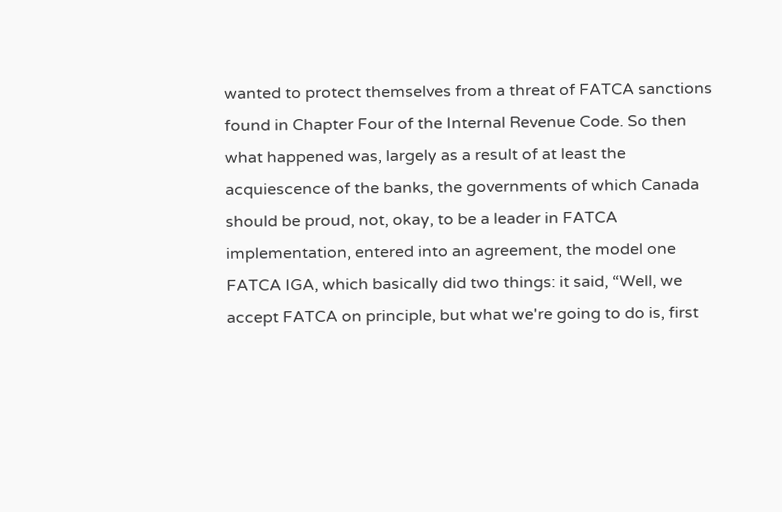wanted to protect themselves from a threat of FATCA sanctions found in Chapter Four of the Internal Revenue Code. So then what happened was, largely as a result of at least the acquiescence of the banks, the governments of which Canada should be proud, not, okay, to be a leader in FATCA implementation, entered into an agreement, the model one FATCA IGA, which basically did two things: it said, “Well, we accept FATCA on principle, but what we're going to do is, first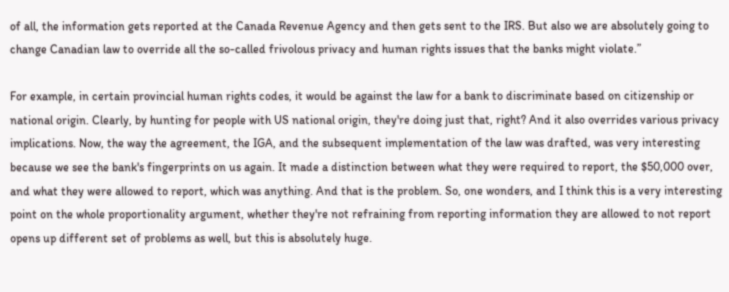of all, the information gets reported at the Canada Revenue Agency and then gets sent to the IRS. But also we are absolutely going to change Canadian law to override all the so-called frivolous privacy and human rights issues that the banks might violate.”

For example, in certain provincial human rights codes, it would be against the law for a bank to discriminate based on citizenship or national origin. Clearly, by hunting for people with US national origin, they're doing just that, right? And it also overrides various privacy implications. Now, the way the agreement, the IGA, and the subsequent implementation of the law was drafted, was very interesting because we see the bank's fingerprints on us again. It made a distinction between what they were required to report, the $50,000 over, and what they were allowed to report, which was anything. And that is the problem. So, one wonders, and I think this is a very interesting point on the whole proportionality argument, whether they're not refraining from reporting information they are allowed to not report opens up different set of problems as well, but this is absolutely huge.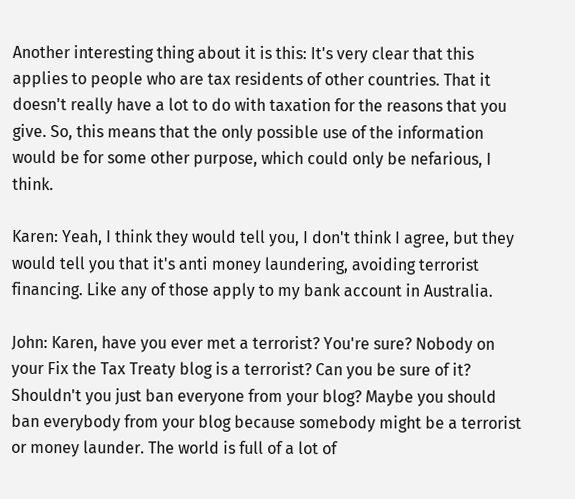Another interesting thing about it is this: It's very clear that this applies to people who are tax residents of other countries. That it doesn't really have a lot to do with taxation for the reasons that you give. So, this means that the only possible use of the information would be for some other purpose, which could only be nefarious, I think.

Karen: Yeah, I think they would tell you, I don't think I agree, but they would tell you that it's anti money laundering, avoiding terrorist financing. Like any of those apply to my bank account in Australia.

John: Karen, have you ever met a terrorist? You're sure? Nobody on your Fix the Tax Treaty blog is a terrorist? Can you be sure of it? Shouldn't you just ban everyone from your blog? Maybe you should ban everybody from your blog because somebody might be a terrorist or money launder. The world is full of a lot of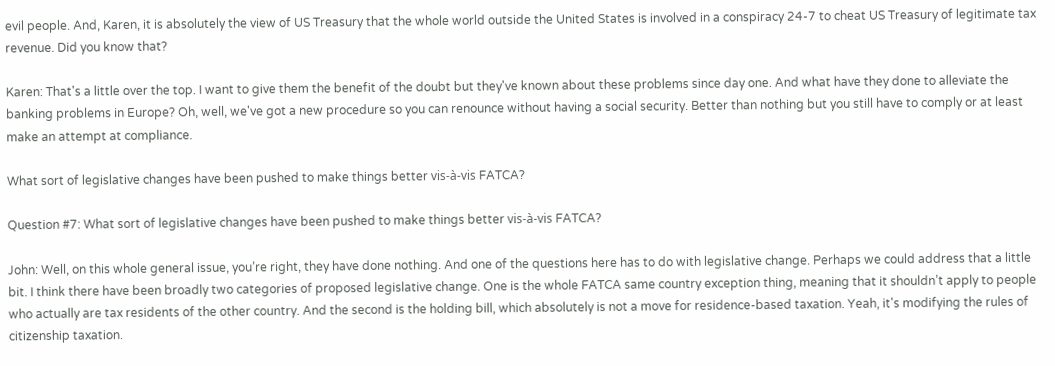evil people. And, Karen, it is absolutely the view of US Treasury that the whole world outside the United States is involved in a conspiracy 24-7 to cheat US Treasury of legitimate tax revenue. Did you know that?

Karen: That's a little over the top. I want to give them the benefit of the doubt but they've known about these problems since day one. And what have they done to alleviate the banking problems in Europe? Oh, well, we've got a new procedure so you can renounce without having a social security. Better than nothing but you still have to comply or at least make an attempt at compliance.

What sort of legislative changes have been pushed to make things better vis-à-vis FATCA?

Question #7: What sort of legislative changes have been pushed to make things better vis-à-vis FATCA?

John: Well, on this whole general issue, you’re right, they have done nothing. And one of the questions here has to do with legislative change. Perhaps we could address that a little bit. I think there have been broadly two categories of proposed legislative change. One is the whole FATCA same country exception thing, meaning that it shouldn’t apply to people who actually are tax residents of the other country. And the second is the holding bill, which absolutely is not a move for residence-based taxation. Yeah, it's modifying the rules of citizenship taxation.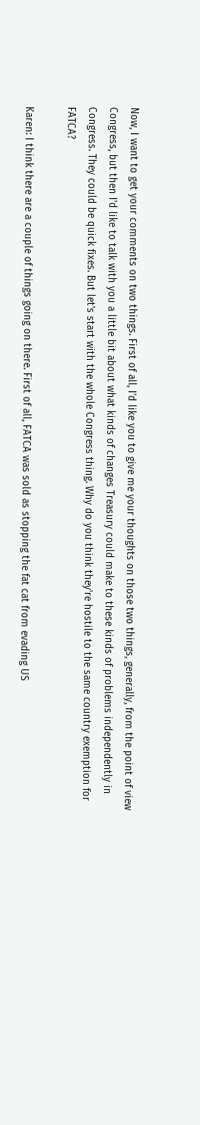Now, I want to get your comments on two things. First of all, I'd like you to give me your thoughts on those two things, generally, from the point of view Congress, but then I'd like to talk with you a little bit about what kinds of changes Treasury could make to these kinds of problems independently in Congress. They could be quick fixes. But let's start with the whole Congress thing. Why do you think they're hostile to the same country exemption for FATCA?

Karen: I think there are a couple of things going on there. First of all, FATCA was sold as stopping the fat cat from evading US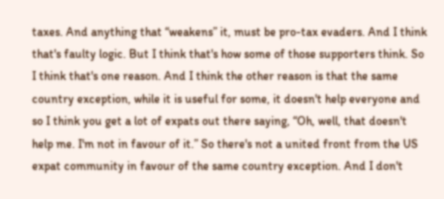taxes. And anything that “weakens” it, must be pro-tax evaders. And I think that's faulty logic. But I think that's how some of those supporters think. So I think that's one reason. And I think the other reason is that the same country exception, while it is useful for some, it doesn't help everyone and so I think you get a lot of expats out there saying, “Oh, well, that doesn't help me. I'm not in favour of it.” So there's not a united front from the US expat community in favour of the same country exception. And I don't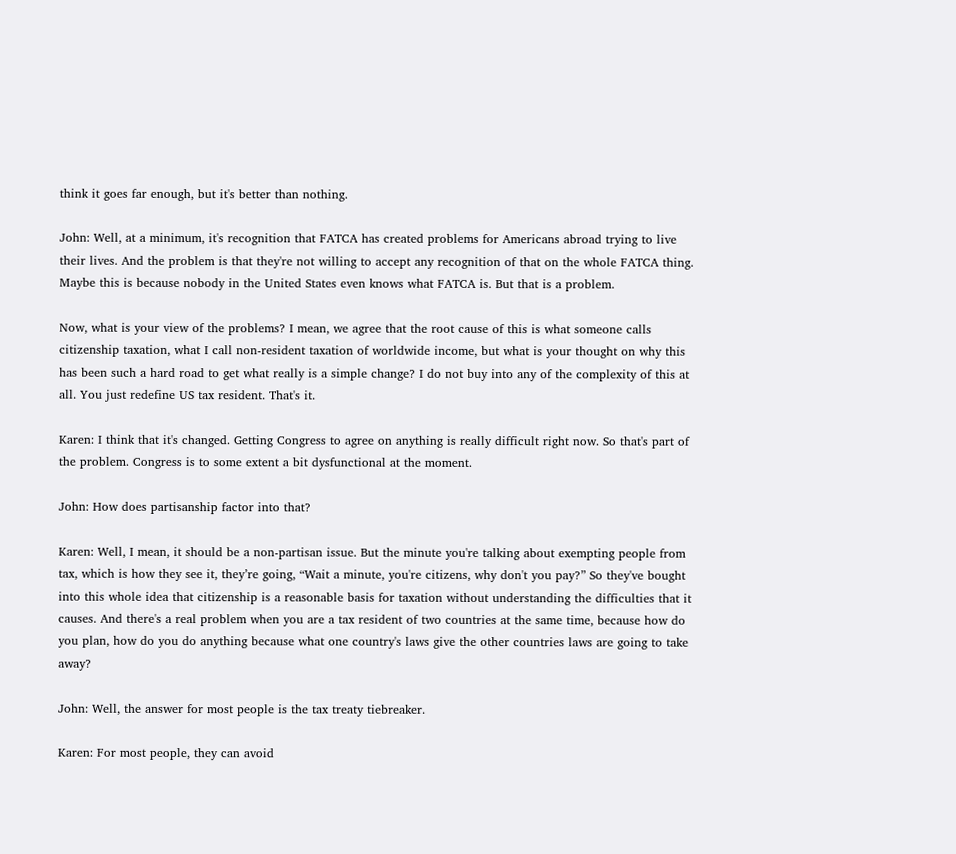think it goes far enough, but it's better than nothing.

John: Well, at a minimum, it's recognition that FATCA has created problems for Americans abroad trying to live their lives. And the problem is that they're not willing to accept any recognition of that on the whole FATCA thing. Maybe this is because nobody in the United States even knows what FATCA is. But that is a problem.

Now, what is your view of the problems? I mean, we agree that the root cause of this is what someone calls citizenship taxation, what I call non-resident taxation of worldwide income, but what is your thought on why this has been such a hard road to get what really is a simple change? I do not buy into any of the complexity of this at all. You just redefine US tax resident. That's it.

Karen: I think that it's changed. Getting Congress to agree on anything is really difficult right now. So that's part of the problem. Congress is to some extent a bit dysfunctional at the moment.

John: How does partisanship factor into that?

Karen: Well, I mean, it should be a non-partisan issue. But the minute you're talking about exempting people from tax, which is how they see it, they’re going, “Wait a minute, you're citizens, why don't you pay?” So they've bought into this whole idea that citizenship is a reasonable basis for taxation without understanding the difficulties that it causes. And there's a real problem when you are a tax resident of two countries at the same time, because how do you plan, how do you do anything because what one country's laws give the other countries laws are going to take away?

John: Well, the answer for most people is the tax treaty tiebreaker.

Karen: For most people, they can avoid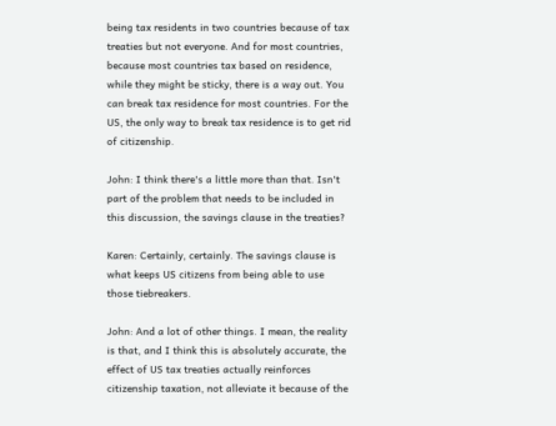being tax residents in two countries because of tax treaties but not everyone. And for most countries, because most countries tax based on residence, while they might be sticky, there is a way out. You can break tax residence for most countries. For the US, the only way to break tax residence is to get rid of citizenship.

John: I think there's a little more than that. Isn't part of the problem that needs to be included in this discussion, the savings clause in the treaties?

Karen: Certainly, certainly. The savings clause is what keeps US citizens from being able to use those tiebreakers.

John: And a lot of other things. I mean, the reality is that, and I think this is absolutely accurate, the effect of US tax treaties actually reinforces citizenship taxation, not alleviate it because of the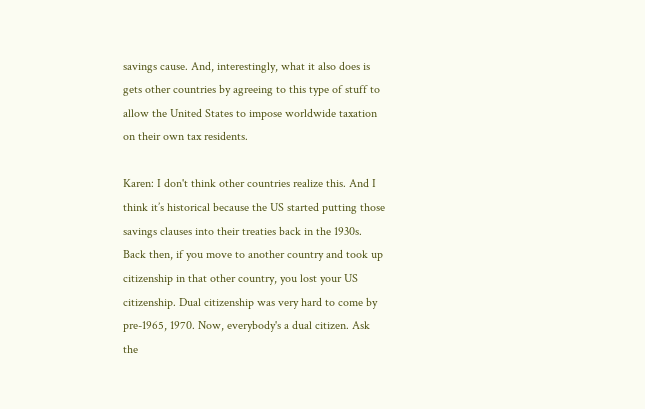savings cause. And, interestingly, what it also does is gets other countries by agreeing to this type of stuff to allow the United States to impose worldwide taxation on their own tax residents.

Karen: I don't think other countries realize this. And I think it’s historical because the US started putting those savings clauses into their treaties back in the 1930s. Back then, if you move to another country and took up citizenship in that other country, you lost your US citizenship. Dual citizenship was very hard to come by pre-1965, 1970. Now, everybody's a dual citizen. Ask the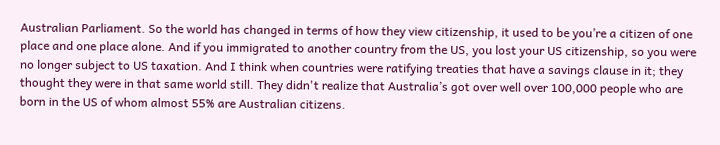Australian Parliament. So the world has changed in terms of how they view citizenship, it used to be you’re a citizen of one place and one place alone. And if you immigrated to another country from the US, you lost your US citizenship, so you were no longer subject to US taxation. And I think when countries were ratifying treaties that have a savings clause in it; they thought they were in that same world still. They didn't realize that Australia’s got over well over 100,000 people who are born in the US of whom almost 55% are Australian citizens.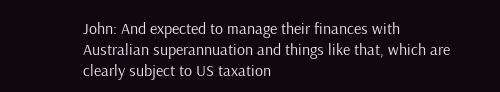John: And expected to manage their finances with Australian superannuation and things like that, which are clearly subject to US taxation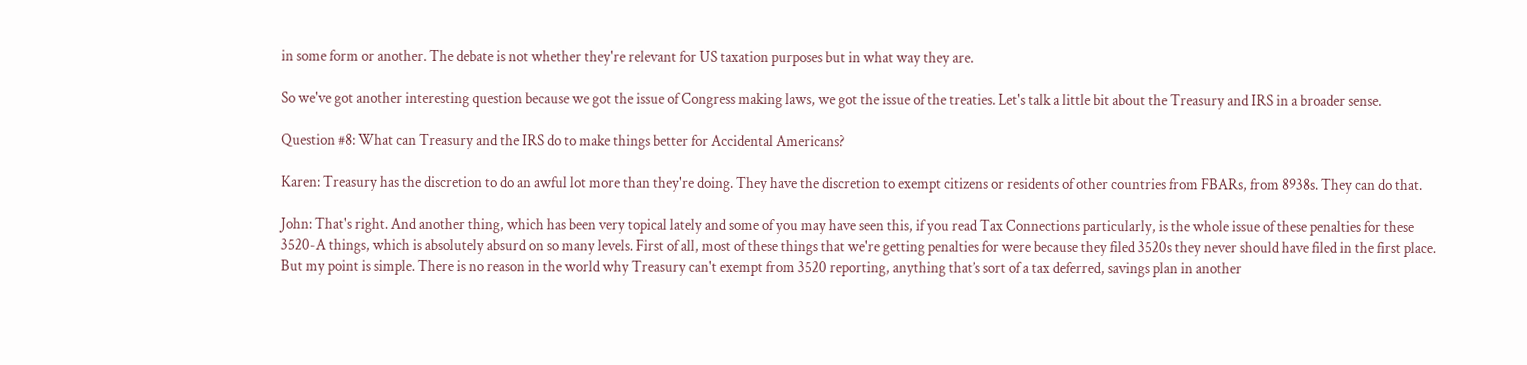in some form or another. The debate is not whether they're relevant for US taxation purposes but in what way they are.

So we've got another interesting question because we got the issue of Congress making laws, we got the issue of the treaties. Let's talk a little bit about the Treasury and IRS in a broader sense.

Question #8: What can Treasury and the IRS do to make things better for Accidental Americans?

Karen: Treasury has the discretion to do an awful lot more than they're doing. They have the discretion to exempt citizens or residents of other countries from FBARs, from 8938s. They can do that.

John: That's right. And another thing, which has been very topical lately and some of you may have seen this, if you read Tax Connections particularly, is the whole issue of these penalties for these 3520-A things, which is absolutely absurd on so many levels. First of all, most of these things that we're getting penalties for were because they filed 3520s they never should have filed in the first place. But my point is simple. There is no reason in the world why Treasury can't exempt from 3520 reporting, anything that’s sort of a tax deferred, savings plan in another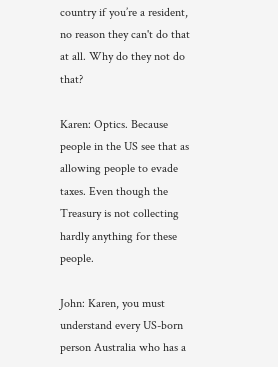country if you’re a resident, no reason they can't do that at all. Why do they not do that?

Karen: Optics. Because people in the US see that as allowing people to evade taxes. Even though the Treasury is not collecting hardly anything for these people.

John: Karen, you must understand every US-born person Australia who has a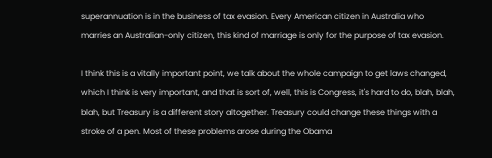superannuation is in the business of tax evasion. Every American citizen in Australia who marries an Australian-only citizen, this kind of marriage is only for the purpose of tax evasion.

I think this is a vitally important point, we talk about the whole campaign to get laws changed, which I think is very important, and that is sort of, well, this is Congress, it's hard to do, blah, blah, blah, but Treasury is a different story altogether. Treasury could change these things with a stroke of a pen. Most of these problems arose during the Obama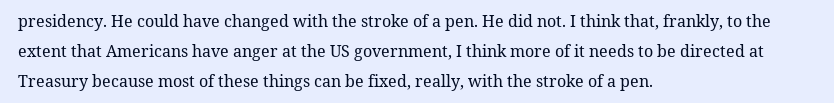presidency. He could have changed with the stroke of a pen. He did not. I think that, frankly, to the extent that Americans have anger at the US government, I think more of it needs to be directed at Treasury because most of these things can be fixed, really, with the stroke of a pen.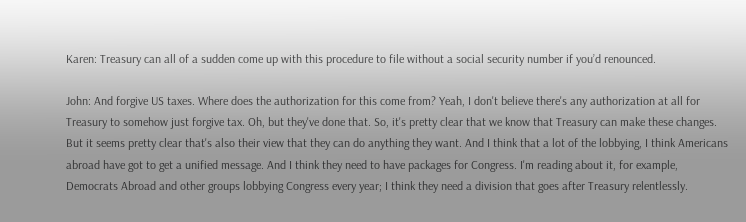Karen: Treasury can all of a sudden come up with this procedure to file without a social security number if you’d renounced.

John: And forgive US taxes. Where does the authorization for this come from? Yeah, I don't believe there's any authorization at all for Treasury to somehow just forgive tax. Oh, but they've done that. So, it's pretty clear that we know that Treasury can make these changes. But it seems pretty clear that's also their view that they can do anything they want. And I think that a lot of the lobbying, I think Americans abroad have got to get a unified message. And I think they need to have packages for Congress. I'm reading about it, for example, Democrats Abroad and other groups lobbying Congress every year; I think they need a division that goes after Treasury relentlessly.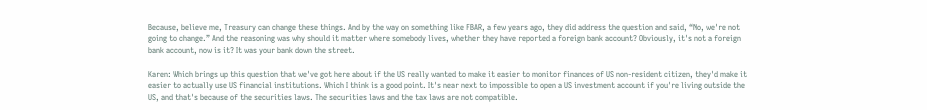Because, believe me, Treasury can change these things. And by the way on something like FBAR, a few years ago, they did address the question and said, “No, we're not going to change.” And the reasoning was why should it matter where somebody lives, whether they have reported a foreign bank account? Obviously, it's not a foreign bank account, now is it? It was your bank down the street.

Karen: Which brings up this question that we've got here about if the US really wanted to make it easier to monitor finances of US non-resident citizen, they'd make it easier to actually use US financial institutions. Which I think is a good point. It's near next to impossible to open a US investment account if you're living outside the US, and that's because of the securities laws. The securities laws and the tax laws are not compatible.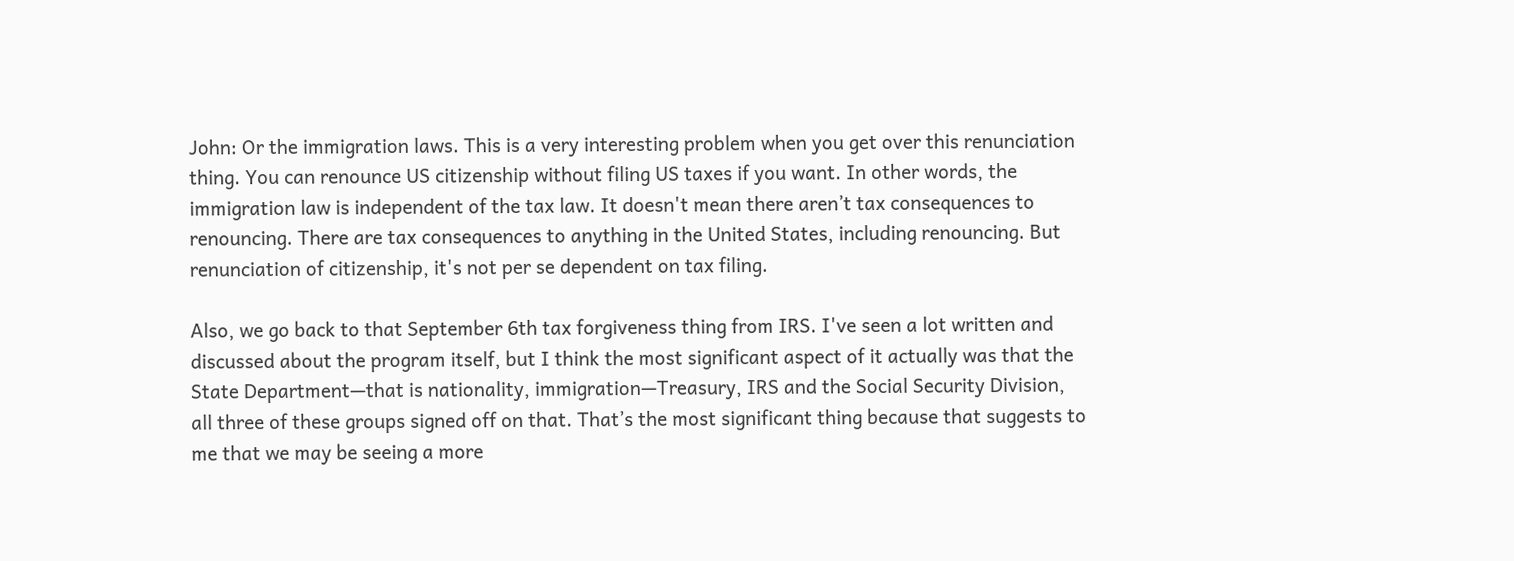John: Or the immigration laws. This is a very interesting problem when you get over this renunciation thing. You can renounce US citizenship without filing US taxes if you want. In other words, the immigration law is independent of the tax law. It doesn't mean there aren’t tax consequences to renouncing. There are tax consequences to anything in the United States, including renouncing. But renunciation of citizenship, it's not per se dependent on tax filing.

Also, we go back to that September 6th tax forgiveness thing from IRS. I've seen a lot written and discussed about the program itself, but I think the most significant aspect of it actually was that the State Department—that is nationality, immigration—Treasury, IRS and the Social Security Division, all three of these groups signed off on that. That’s the most significant thing because that suggests to me that we may be seeing a more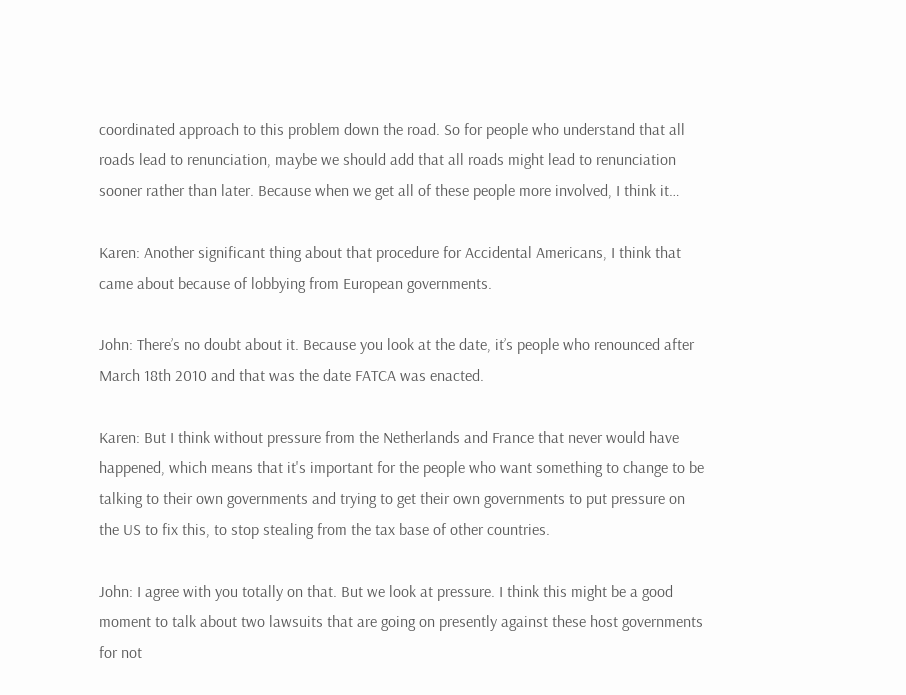coordinated approach to this problem down the road. So for people who understand that all roads lead to renunciation, maybe we should add that all roads might lead to renunciation sooner rather than later. Because when we get all of these people more involved, I think it…

Karen: Another significant thing about that procedure for Accidental Americans, I think that came about because of lobbying from European governments.

John: There’s no doubt about it. Because you look at the date, it’s people who renounced after March 18th 2010 and that was the date FATCA was enacted.

Karen: But I think without pressure from the Netherlands and France that never would have happened, which means that it's important for the people who want something to change to be talking to their own governments and trying to get their own governments to put pressure on the US to fix this, to stop stealing from the tax base of other countries.

John: I agree with you totally on that. But we look at pressure. I think this might be a good moment to talk about two lawsuits that are going on presently against these host governments for not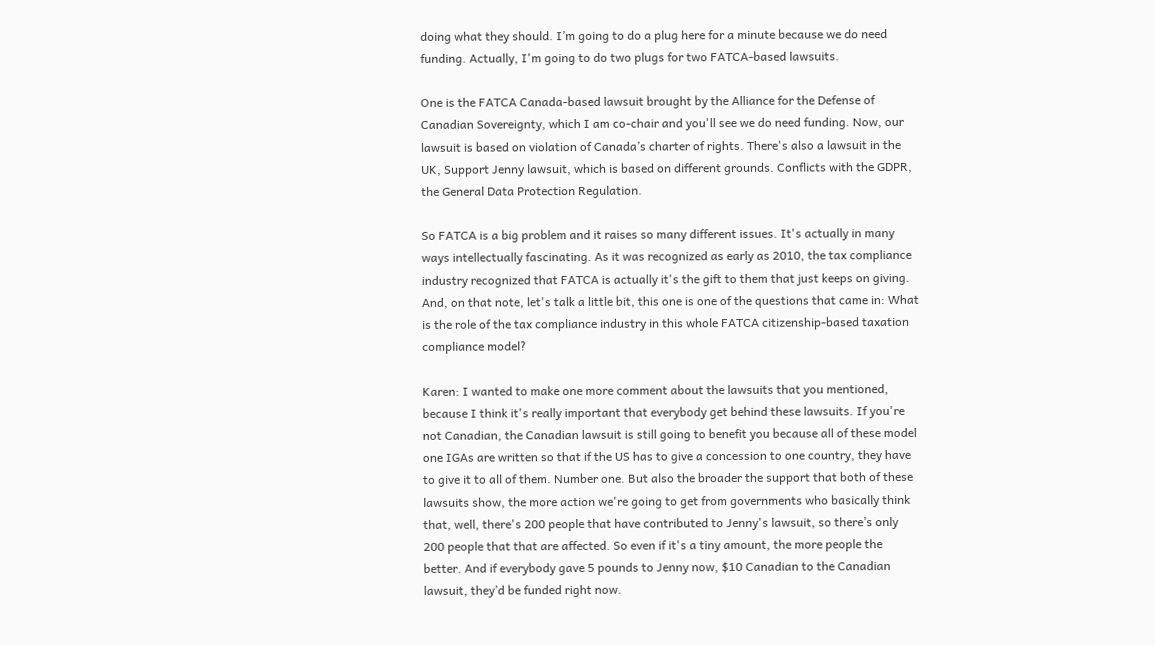doing what they should. I’m going to do a plug here for a minute because we do need funding. Actually, I'm going to do two plugs for two FATCA-based lawsuits.

One is the FATCA Canada-based lawsuit brought by the Alliance for the Defense of Canadian Sovereignty, which I am co-chair and you'll see we do need funding. Now, our lawsuit is based on violation of Canada’s charter of rights. There's also a lawsuit in the UK, Support Jenny lawsuit, which is based on different grounds. Conflicts with the GDPR, the General Data Protection Regulation.

So FATCA is a big problem and it raises so many different issues. It's actually in many ways intellectually fascinating. As it was recognized as early as 2010, the tax compliance industry recognized that FATCA is actually it's the gift to them that just keeps on giving. And, on that note, let's talk a little bit, this one is one of the questions that came in: What is the role of the tax compliance industry in this whole FATCA citizenship-based taxation compliance model?

Karen: I wanted to make one more comment about the lawsuits that you mentioned, because I think it's really important that everybody get behind these lawsuits. If you're not Canadian, the Canadian lawsuit is still going to benefit you because all of these model one IGAs are written so that if the US has to give a concession to one country, they have to give it to all of them. Number one. But also the broader the support that both of these lawsuits show, the more action we're going to get from governments who basically think that, well, there's 200 people that have contributed to Jenny's lawsuit, so there’s only 200 people that that are affected. So even if it's a tiny amount, the more people the better. And if everybody gave 5 pounds to Jenny now, $10 Canadian to the Canadian lawsuit, they’d be funded right now.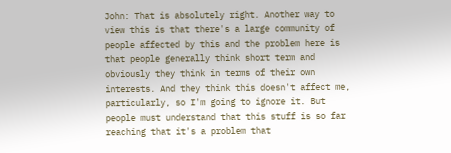John: That is absolutely right. Another way to view this is that there's a large community of people affected by this and the problem here is that people generally think short term and obviously they think in terms of their own interests. And they think this doesn't affect me, particularly, so I'm going to ignore it. But people must understand that this stuff is so far reaching that it's a problem that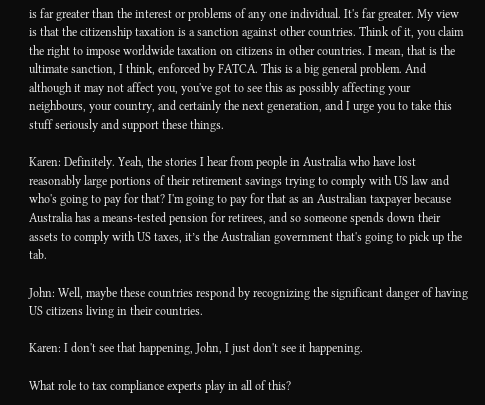is far greater than the interest or problems of any one individual. It's far greater. My view is that the citizenship taxation is a sanction against other countries. Think of it, you claim the right to impose worldwide taxation on citizens in other countries. I mean, that is the ultimate sanction, I think, enforced by FATCA. This is a big general problem. And although it may not affect you, you've got to see this as possibly affecting your neighbours, your country, and certainly the next generation, and I urge you to take this stuff seriously and support these things.

Karen: Definitely. Yeah, the stories I hear from people in Australia who have lost reasonably large portions of their retirement savings trying to comply with US law and who's going to pay for that? I'm going to pay for that as an Australian taxpayer because Australia has a means-tested pension for retirees, and so someone spends down their assets to comply with US taxes, it’s the Australian government that's going to pick up the tab.

John: Well, maybe these countries respond by recognizing the significant danger of having US citizens living in their countries.

Karen: I don't see that happening, John, I just don't see it happening.

What role to tax compliance experts play in all of this?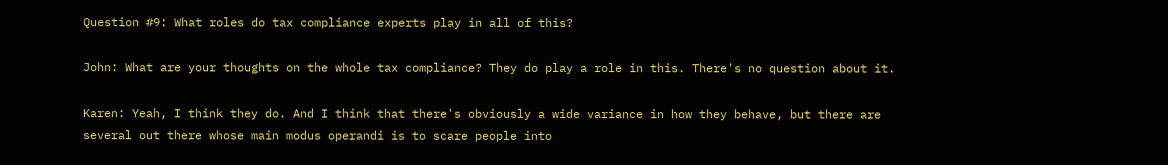Question #9: What roles do tax compliance experts play in all of this?

John: What are your thoughts on the whole tax compliance? They do play a role in this. There's no question about it.

Karen: Yeah, I think they do. And I think that there's obviously a wide variance in how they behave, but there are several out there whose main modus operandi is to scare people into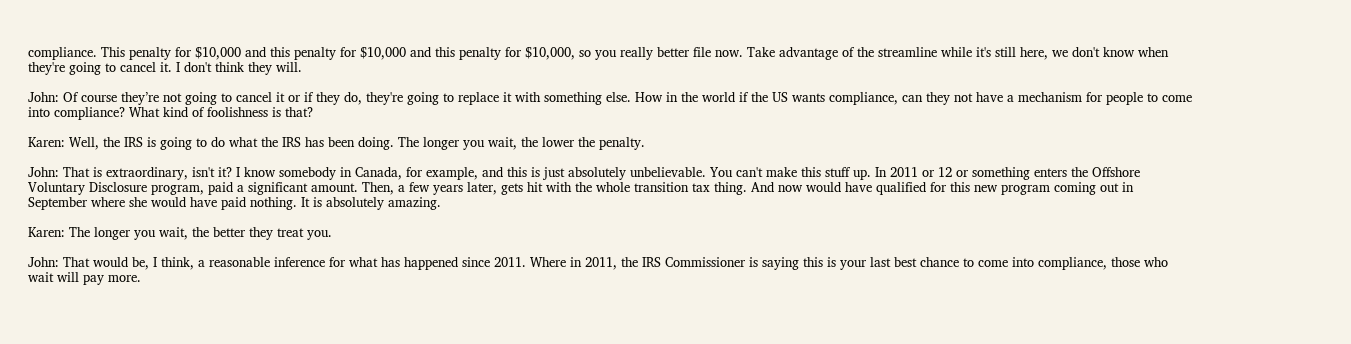compliance. This penalty for $10,000 and this penalty for $10,000 and this penalty for $10,000, so you really better file now. Take advantage of the streamline while it's still here, we don't know when they're going to cancel it. I don't think they will.

John: Of course they’re not going to cancel it or if they do, they're going to replace it with something else. How in the world if the US wants compliance, can they not have a mechanism for people to come into compliance? What kind of foolishness is that?

Karen: Well, the IRS is going to do what the IRS has been doing. The longer you wait, the lower the penalty.

John: That is extraordinary, isn't it? I know somebody in Canada, for example, and this is just absolutely unbelievable. You can't make this stuff up. In 2011 or 12 or something enters the Offshore Voluntary Disclosure program, paid a significant amount. Then, a few years later, gets hit with the whole transition tax thing. And now would have qualified for this new program coming out in September where she would have paid nothing. It is absolutely amazing.

Karen: The longer you wait, the better they treat you.

John: That would be, I think, a reasonable inference for what has happened since 2011. Where in 2011, the IRS Commissioner is saying this is your last best chance to come into compliance, those who wait will pay more.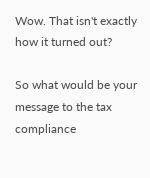Wow. That isn't exactly how it turned out?

So what would be your message to the tax compliance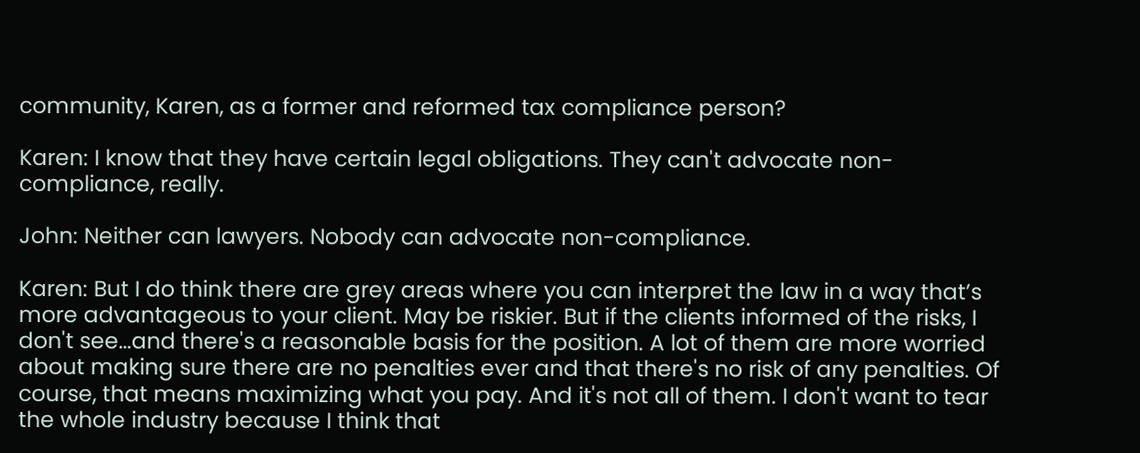community, Karen, as a former and reformed tax compliance person?

Karen: I know that they have certain legal obligations. They can't advocate non-compliance, really.

John: Neither can lawyers. Nobody can advocate non-compliance.

Karen: But I do think there are grey areas where you can interpret the law in a way that’s more advantageous to your client. May be riskier. But if the clients informed of the risks, I don't see…and there's a reasonable basis for the position. A lot of them are more worried about making sure there are no penalties ever and that there's no risk of any penalties. Of course, that means maximizing what you pay. And it's not all of them. I don't want to tear the whole industry because I think that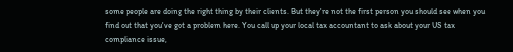some people are doing the right thing by their clients. But they're not the first person you should see when you find out that you've got a problem here. You call up your local tax accountant to ask about your US tax compliance issue,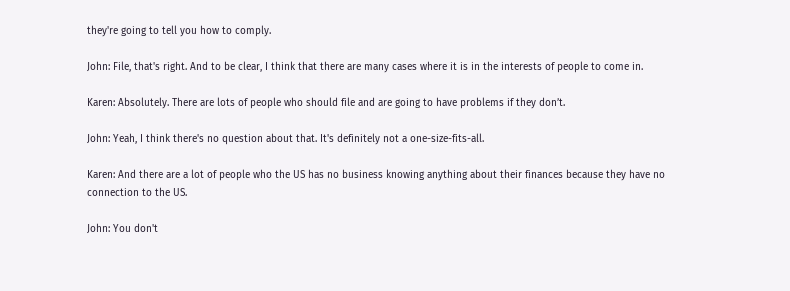they're going to tell you how to comply.

John: File, that's right. And to be clear, I think that there are many cases where it is in the interests of people to come in.

Karen: Absolutely. There are lots of people who should file and are going to have problems if they don’t.

John: Yeah, I think there's no question about that. It's definitely not a one-size-fits-all.

Karen: And there are a lot of people who the US has no business knowing anything about their finances because they have no connection to the US.

John: You don't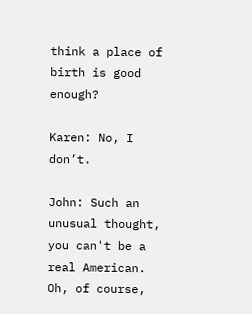think a place of birth is good enough?

Karen: No, I don’t.

John: Such an unusual thought, you can't be a real American. Oh, of course,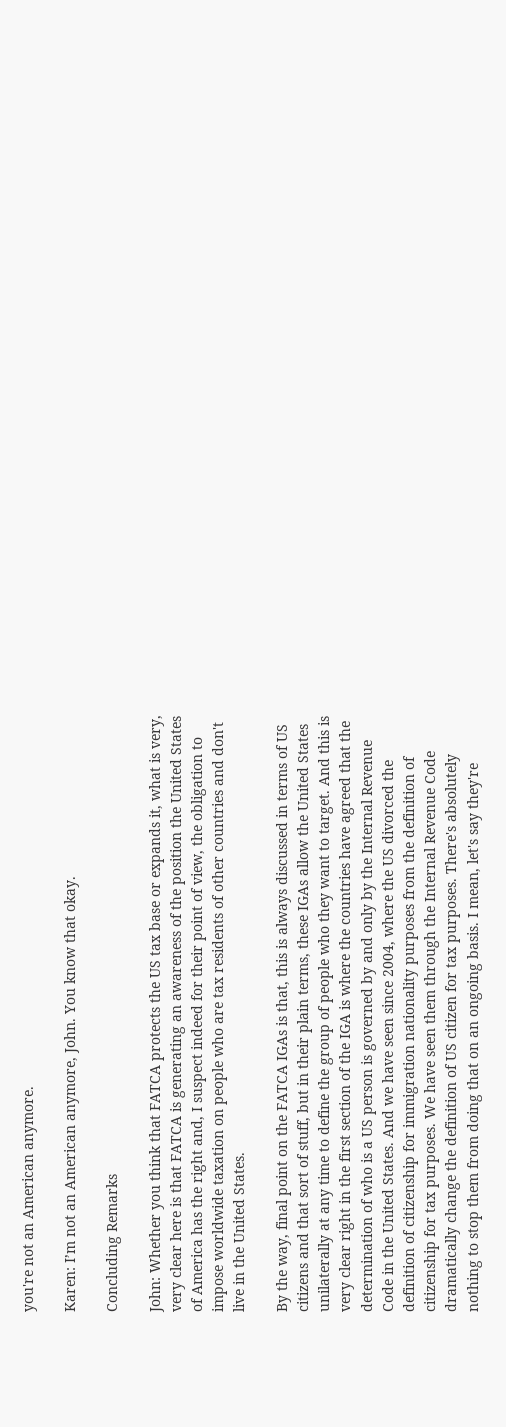you're not an American anymore.

Karen: I’m not an American anymore, John. You know that okay.

Concluding Remarks

John: Whether you think that FATCA protects the US tax base or expands it, what is very, very clear here is that FATCA is generating an awareness of the position the United States of America has the right and, I suspect indeed for their point of view, the obligation to impose worldwide taxation on people who are tax residents of other countries and don't live in the United States.

By the way, final point on the FATCA IGAs is that, this is always discussed in terms of US citizens and that sort of stuff, but in their plain terms, these IGAs allow the United States unilaterally at any time to define the group of people who they want to target. And this is very clear right in the first section of the IGA is where the countries have agreed that the determination of who is a US person is governed by and only by the Internal Revenue Code in the United States. And we have seen since 2004, where the US divorced the definition of citizenship for immigration nationality purposes from the definition of citizenship for tax purposes. We have seen them through the Internal Revenue Code dramatically change the definition of US citizen for tax purposes. There's absolutely nothing to stop them from doing that on an ongoing basis. I mean, let's say they're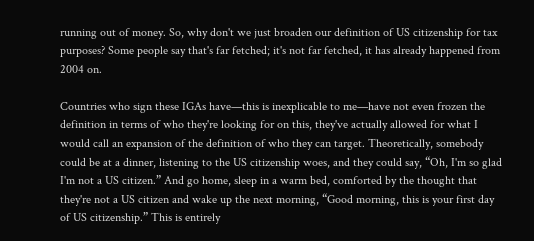running out of money. So, why don't we just broaden our definition of US citizenship for tax purposes? Some people say that's far fetched; it's not far fetched, it has already happened from 2004 on.

Countries who sign these IGAs have—this is inexplicable to me—have not even frozen the definition in terms of who they're looking for on this, they've actually allowed for what I would call an expansion of the definition of who they can target. Theoretically, somebody could be at a dinner, listening to the US citizenship woes, and they could say, “Oh, I'm so glad I'm not a US citizen.” And go home, sleep in a warm bed, comforted by the thought that they're not a US citizen and wake up the next morning, “Good morning, this is your first day of US citizenship.” This is entirely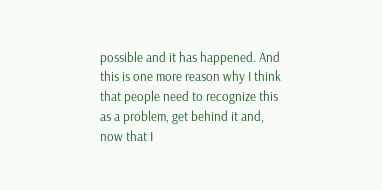possible and it has happened. And this is one more reason why I think that people need to recognize this as a problem, get behind it and, now that I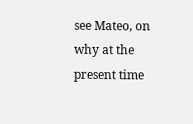see Mateo, on why at the present time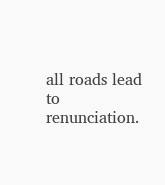all roads lead to renunciation.